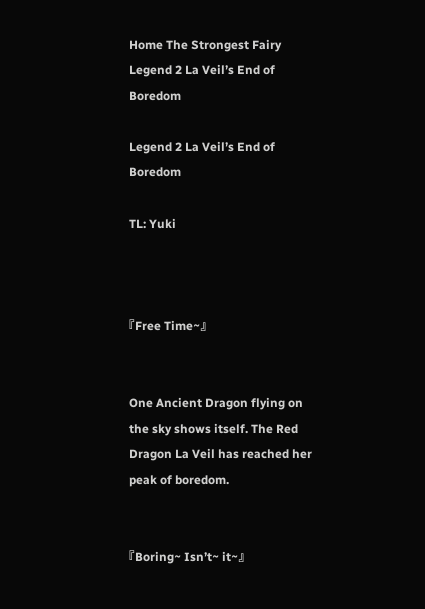Home The Strongest Fairy Legend 2 La Veil’s End of Boredom

Legend 2 La Veil’s End of Boredom

TL: Yuki



『Free Time~』


One Ancient Dragon flying on the sky shows itself. The Red Dragon La Veil has reached her peak of boredom.


『Boring~ Isn’t~ it~』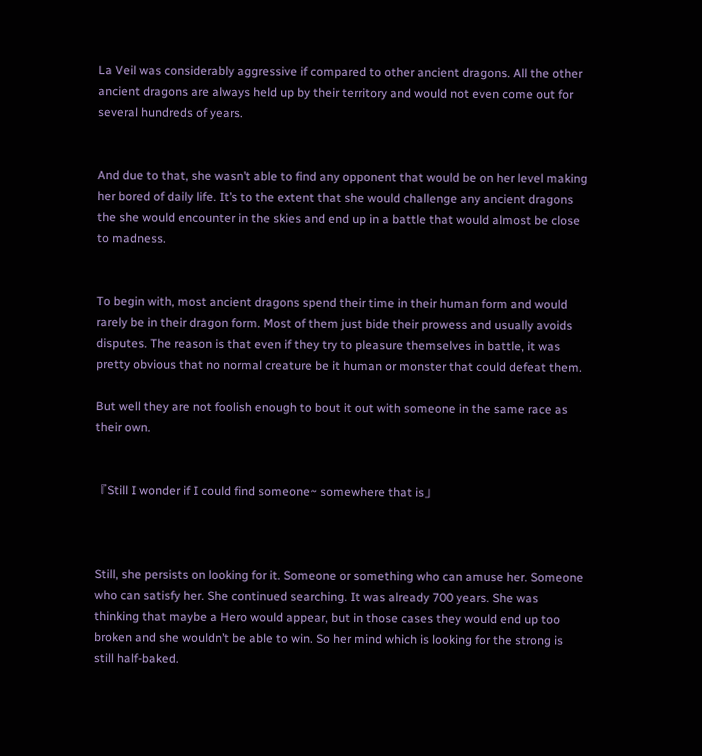La Veil was considerably aggressive if compared to other ancient dragons. All the other ancient dragons are always held up by their territory and would not even come out for several hundreds of years.


And due to that, she wasn’t able to find any opponent that would be on her level making her bored of daily life. It’s to the extent that she would challenge any ancient dragons the she would encounter in the skies and end up in a battle that would almost be close to madness.


To begin with, most ancient dragons spend their time in their human form and would rarely be in their dragon form. Most of them just bide their prowess and usually avoids disputes. The reason is that even if they try to pleasure themselves in battle, it was pretty obvious that no normal creature be it human or monster that could defeat them.

But well they are not foolish enough to bout it out with someone in the same race as their own.


『Still I wonder if I could find someone~ somewhere that is」



Still, she persists on looking for it. Someone or something who can amuse her. Someone who can satisfy her. She continued searching. It was already 700 years. She was thinking that maybe a Hero would appear, but in those cases they would end up too broken and she wouldn’t be able to win. So her mind which is looking for the strong is still half-baked.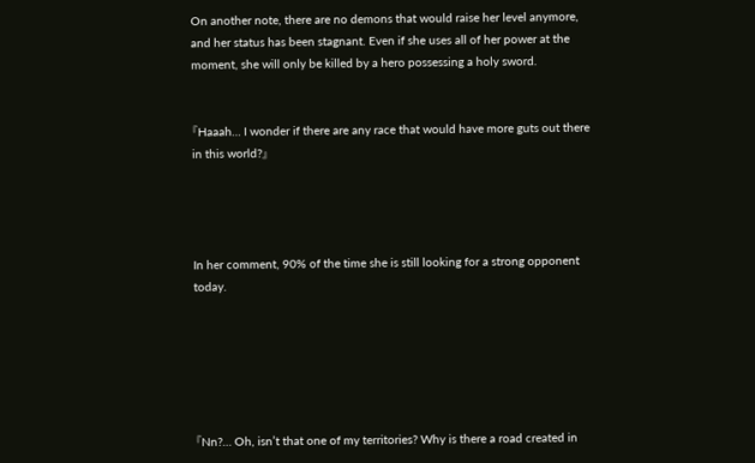On another note, there are no demons that would raise her level anymore, and her status has been stagnant. Even if she uses all of her power at the moment, she will only be killed by a hero possessing a holy sword.


『Haaah… I wonder if there are any race that would have more guts out there in this world?』




In her comment, 90% of the time she is still looking for a strong opponent today.






『Nn?… Oh, isn’t that one of my territories? Why is there a road created in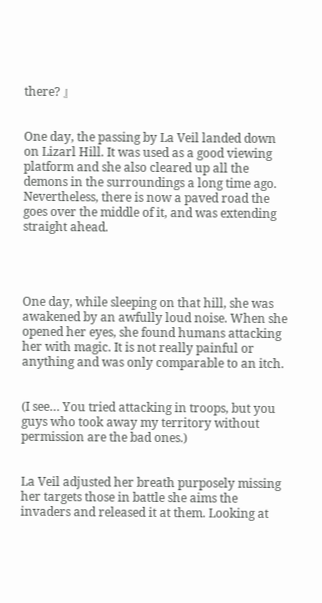there? 』


One day, the passing by La Veil landed down on Lizarl Hill. It was used as a good viewing platform and she also cleared up all the demons in the surroundings a long time ago. Nevertheless, there is now a paved road the goes over the middle of it, and was extending straight ahead.




One day, while sleeping on that hill, she was awakened by an awfully loud noise. When she opened her eyes, she found humans attacking her with magic. It is not really painful or anything and was only comparable to an itch.


(I see… You tried attacking in troops, but you guys who took away my territory without permission are the bad ones.)


La Veil adjusted her breath purposely missing her targets those in battle she aims the invaders and released it at them. Looking at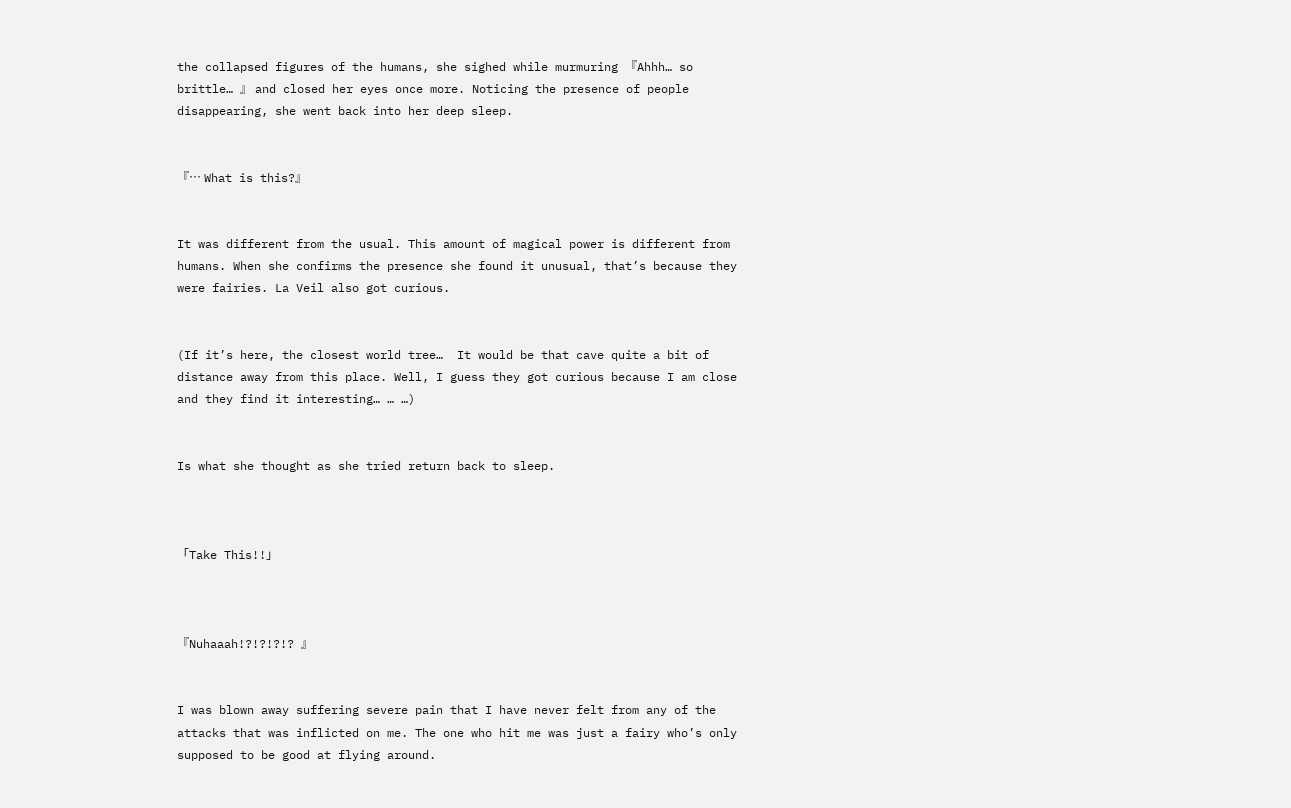the collapsed figures of the humans, she sighed while murmuring 『Ahhh… so brittle… 』 and closed her eyes once more. Noticing the presence of people disappearing, she went back into her deep sleep.


『… What is this?』


It was different from the usual. This amount of magical power is different from humans. When she confirms the presence she found it unusual, that’s because they were fairies. La Veil also got curious.


(If it’s here, the closest world tree…  It would be that cave quite a bit of distance away from this place. Well, I guess they got curious because I am close and they find it interesting… … …)


Is what she thought as she tried return back to sleep.



「Take This!!」



『Nuhaaah!?!?!?!? 』


I was blown away suffering severe pain that I have never felt from any of the attacks that was inflicted on me. The one who hit me was just a fairy who’s only supposed to be good at flying around.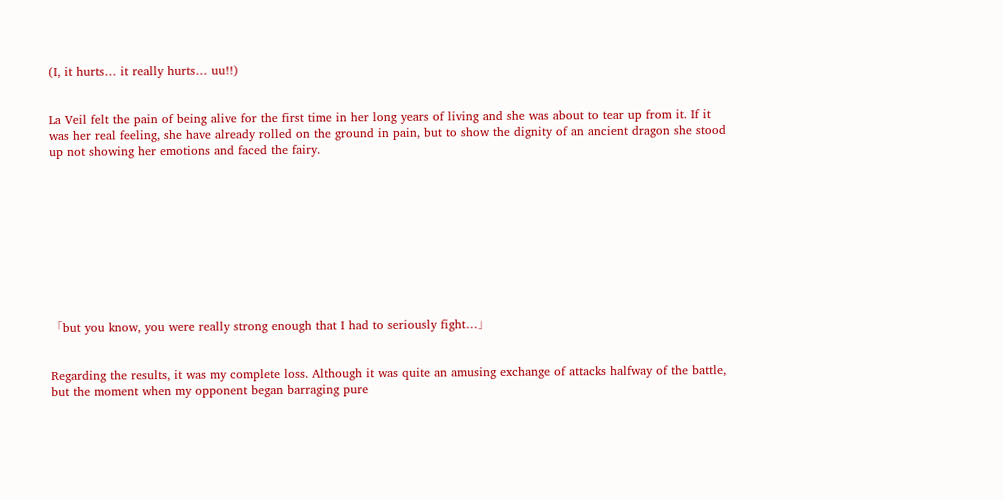(I, it hurts… it really hurts… uu!!)


La Veil felt the pain of being alive for the first time in her long years of living and she was about to tear up from it. If it was her real feeling, she have already rolled on the ground in pain, but to show the dignity of an ancient dragon she stood up not showing her emotions and faced the fairy.










「but you know, you were really strong enough that I had to seriously fight…」


Regarding the results, it was my complete loss. Although it was quite an amusing exchange of attacks halfway of the battle, but the moment when my opponent began barraging pure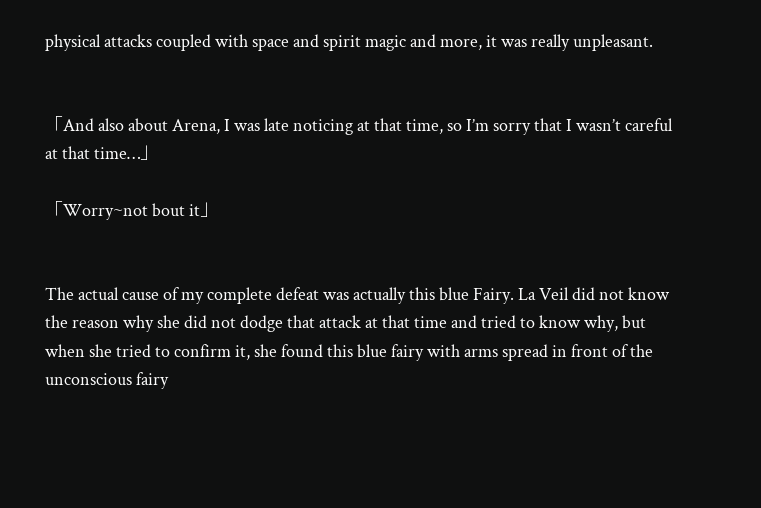physical attacks coupled with space and spirit magic and more, it was really unpleasant.


「And also about Arena, I was late noticing at that time, so I’m sorry that I wasn’t careful at that time…」

「Worry~not bout it」


The actual cause of my complete defeat was actually this blue Fairy. La Veil did not know the reason why she did not dodge that attack at that time and tried to know why, but when she tried to confirm it, she found this blue fairy with arms spread in front of the unconscious fairy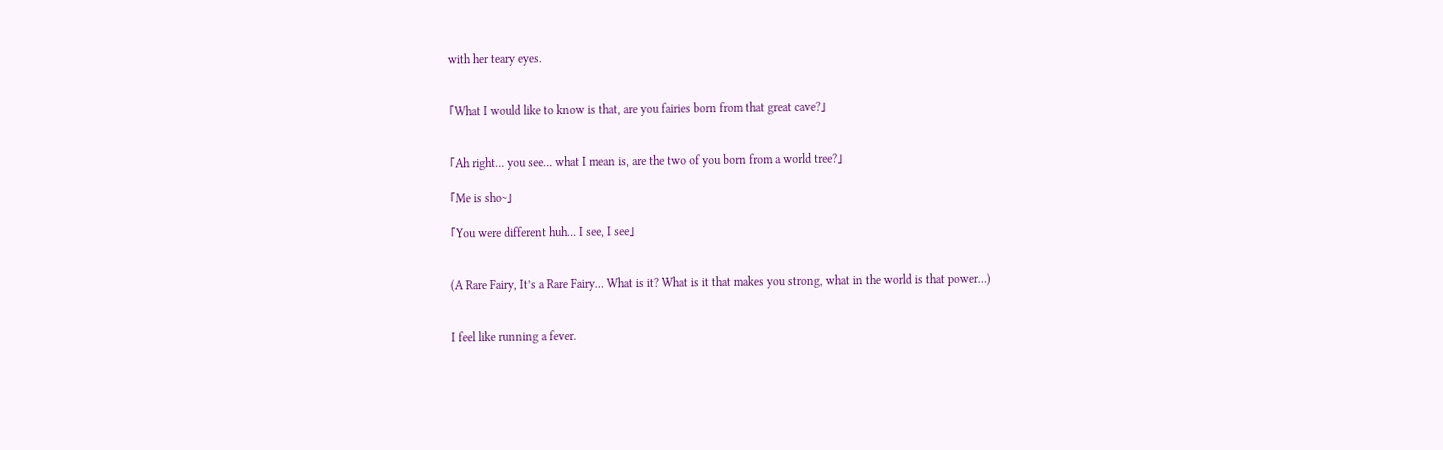with her teary eyes.


「What I would like to know is that, are you fairies born from that great cave?」


「Ah right… you see… what I mean is, are the two of you born from a world tree?」

「Me is sho~」

「You were different huh… I see, I see」


(A Rare Fairy, It’s a Rare Fairy… What is it? What is it that makes you strong, what in the world is that power…)


I feel like running a fever.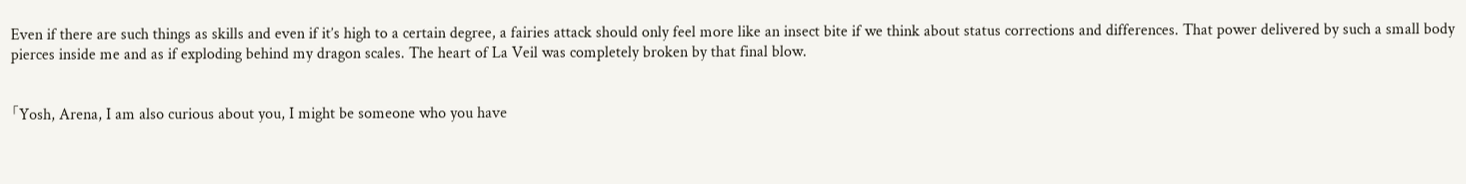Even if there are such things as skills and even if it’s high to a certain degree, a fairies attack should only feel more like an insect bite if we think about status corrections and differences. That power delivered by such a small body pierces inside me and as if exploding behind my dragon scales. The heart of La Veil was completely broken by that final blow.


「Yosh, Arena, I am also curious about you, I might be someone who you have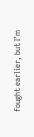fought earlier, but I’m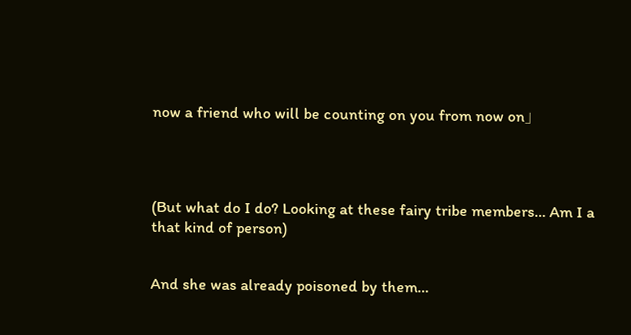now a friend who will be counting on you from now on」




(But what do I do? Looking at these fairy tribe members… Am I a that kind of person)


And she was already poisoned by them…